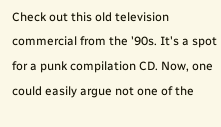Check out this old television commercial from the '90s. It's a spot for a punk compilation CD. Now, one could easily argue not one of the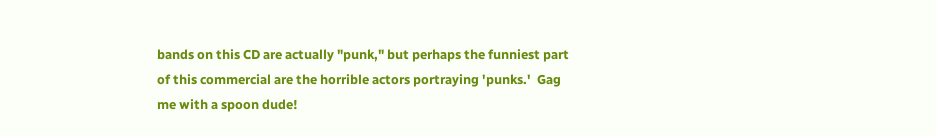bands on this CD are actually "punk," but perhaps the funniest part of this commercial are the horrible actors portraying 'punks.'  Gag me with a spoon dude!